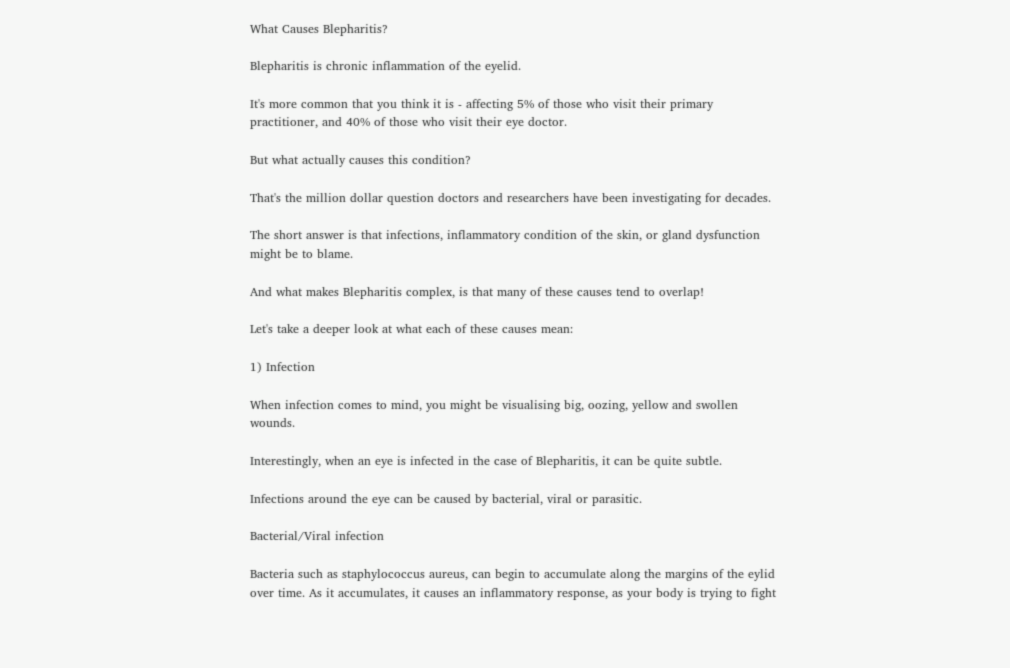What Causes Blepharitis?

Blepharitis is chronic inflammation of the eyelid.

It's more common that you think it is - affecting 5% of those who visit their primary practitioner, and 40% of those who visit their eye doctor.

But what actually causes this condition?

That's the million dollar question doctors and researchers have been investigating for decades.

The short answer is that infections, inflammatory condition of the skin, or gland dysfunction might be to blame.

And what makes Blepharitis complex, is that many of these causes tend to overlap!

Let's take a deeper look at what each of these causes mean:

1) Infection

When infection comes to mind, you might be visualising big, oozing, yellow and swollen wounds.

Interestingly, when an eye is infected in the case of Blepharitis, it can be quite subtle.

Infections around the eye can be caused by bacterial, viral or parasitic.

Bacterial/Viral infection

Bacteria such as staphylococcus aureus, can begin to accumulate along the margins of the eylid over time. As it accumulates, it causes an inflammatory response, as your body is trying to fight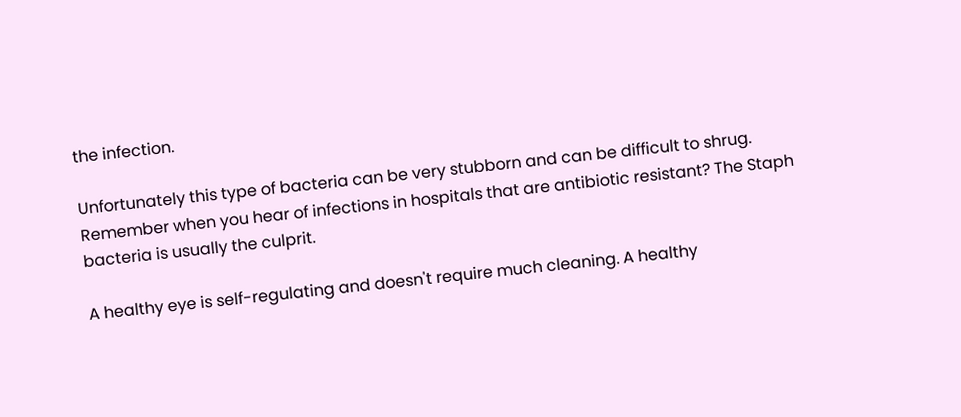the infection.

Unfortunately this type of bacteria can be very stubborn and can be difficult to shrug. Remember when you hear of infections in hospitals that are antibiotic resistant? The Staph bacteria is usually the culprit.

A healthy eye is self-regulating and doesn't require much cleaning. A healthy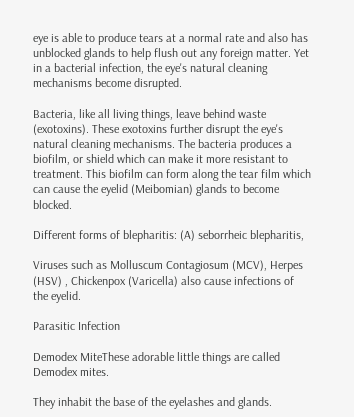eye is able to produce tears at a normal rate and also has unblocked glands to help flush out any foreign matter. Yet in a bacterial infection, the eye's natural cleaning mechanisms become disrupted.

Bacteria, like all living things, leave behind waste (exotoxins). These exotoxins further disrupt the eye's natural cleaning mechanisms. The bacteria produces a biofilm, or shield which can make it more resistant to treatment. This biofilm can form along the tear film which can cause the eyelid (Meibomian) glands to become blocked.

Different forms of blepharitis: (A) seborrheic blepharitis,

Viruses such as Molluscum Contagiosum (MCV), Herpes (HSV) , Chickenpox (Varicella) also cause infections of the eyelid.

Parasitic Infection

Demodex MiteThese adorable little things are called Demodex mites.

They inhabit the base of the eyelashes and glands.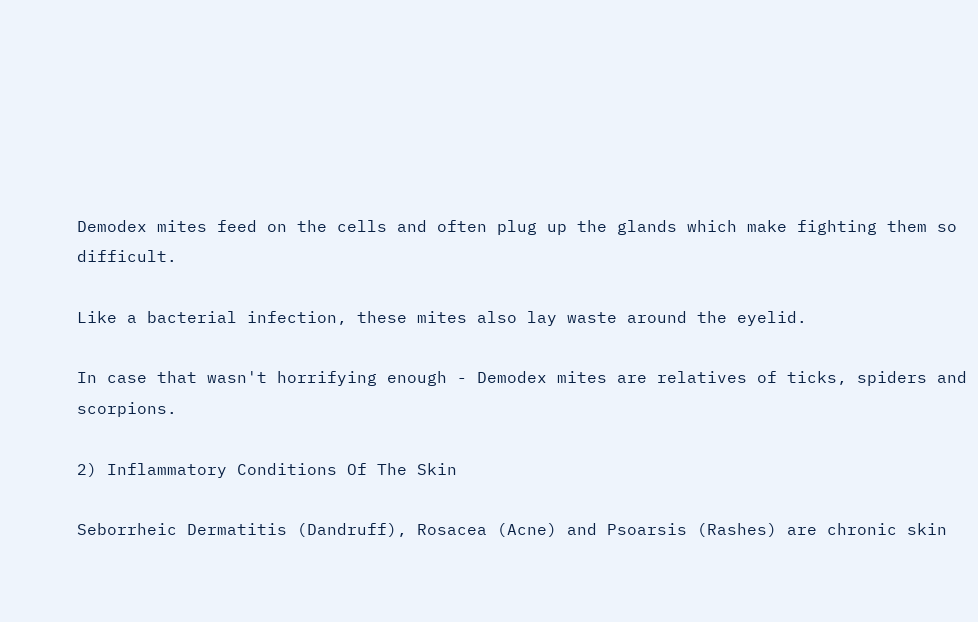Demodex mites feed on the cells and often plug up the glands which make fighting them so difficult.

Like a bacterial infection, these mites also lay waste around the eyelid.

In case that wasn't horrifying enough - Demodex mites are relatives of ticks, spiders and scorpions.

2) Inflammatory Conditions Of The Skin

Seborrheic Dermatitis (Dandruff), Rosacea (Acne) and Psoarsis (Rashes) are chronic skin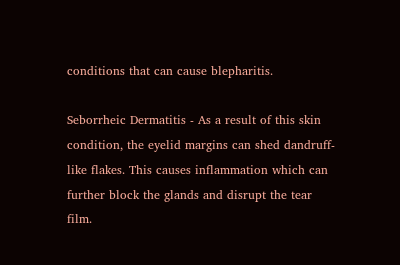conditions that can cause blepharitis.

Seborrheic Dermatitis - As a result of this skin condition, the eyelid margins can shed dandruff-like flakes. This causes inflammation which can further block the glands and disrupt the tear film.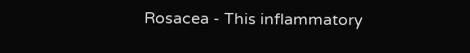Rosacea - This inflammatory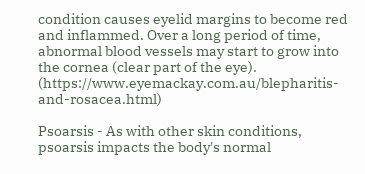condition causes eyelid margins to become red and inflammed. Over a long period of time, abnormal blood vessels may start to grow into the cornea (clear part of the eye). (https://www.eyemackay.com.au/blepharitis-and-rosacea.html)

Psoarsis - As with other skin conditions, psoarsis impacts the body's normal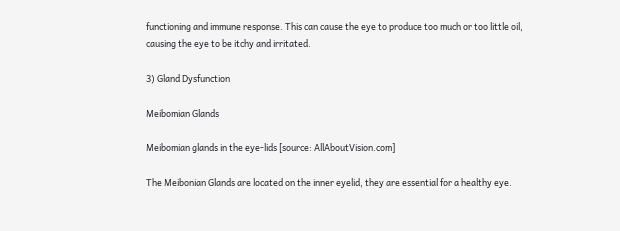functioning and immune response. This can cause the eye to produce too much or too little oil, causing the eye to be itchy and irritated.

3) Gland Dysfunction

Meibomian Glands

Meibomian glands in the eye-lids [source: AllAboutVision.com]

The Meibonian Glands are located on the inner eyelid, they are essential for a healthy eye.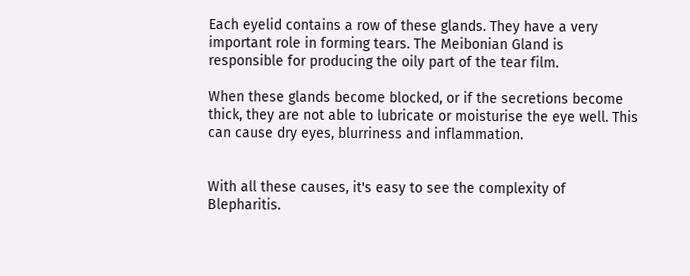Each eyelid contains a row of these glands. They have a very important role in forming tears. The Meibonian Gland is responsible for producing the oily part of the tear film.

When these glands become blocked, or if the secretions become thick, they are not able to lubricate or moisturise the eye well. This can cause dry eyes, blurriness and inflammation.


With all these causes, it's easy to see the complexity of Blepharitis.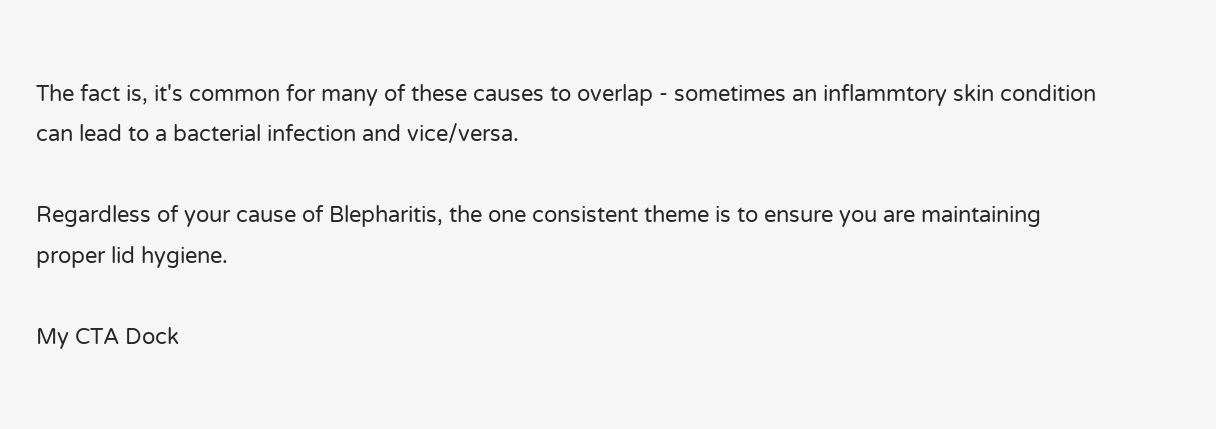The fact is, it's common for many of these causes to overlap - sometimes an inflammtory skin condition can lead to a bacterial infection and vice/versa.

Regardless of your cause of Blepharitis, the one consistent theme is to ensure you are maintaining proper lid hygiene.

My CTA Dock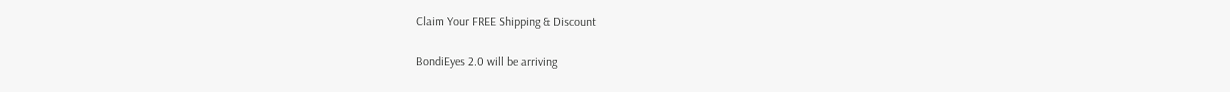Claim Your FREE Shipping & Discount

BondiEyes 2.0 will be arriving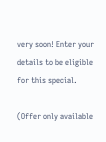very soon! Enter your details to be eligible for this special.

(Offer only available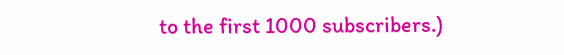to the first 1000 subscribers.)